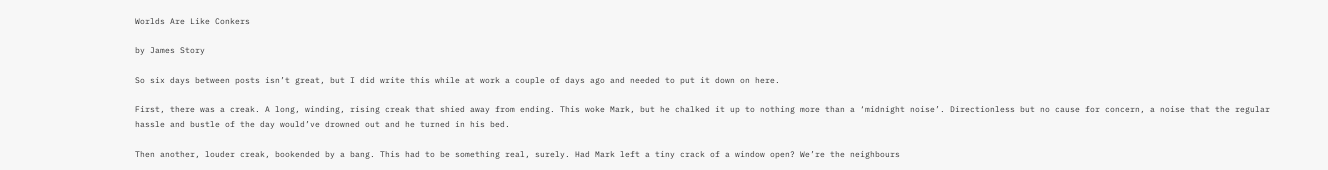Worlds Are Like Conkers

by James Story

So six days between posts isn’t great, but I did write this while at work a couple of days ago and needed to put it down on here.

First, there was a creak. A long, winding, rising creak that shied away from ending. This woke Mark, but he chalked it up to nothing more than a ‘midnight noise’. Directionless but no cause for concern, a noise that the regular hassle and bustle of the day would’ve drowned out and he turned in his bed.

Then another, louder creak, bookended by a bang. This had to be something real, surely. Had Mark left a tiny crack of a window open? We’re the neighbours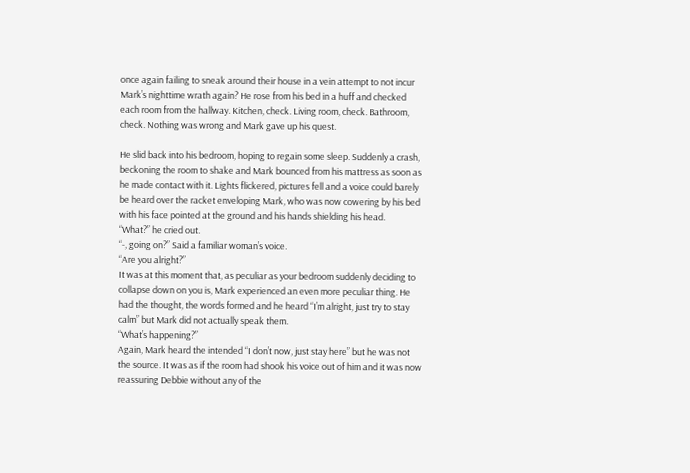once again failing to sneak around their house in a vein attempt to not incur Mark’s nighttime wrath again? He rose from his bed in a huff and checked each room from the hallway. Kitchen, check. Living room, check. Bathroom, check. Nothing was wrong and Mark gave up his quest.

He slid back into his bedroom, hoping to regain some sleep. Suddenly a crash, beckoning the room to shake and Mark bounced from his mattress as soon as he made contact with it. Lights flickered, pictures fell and a voice could barely be heard over the racket enveloping Mark, who was now cowering by his bed with his face pointed at the ground and his hands shielding his head.
“What?” he cried out.
“-, going on?” Said a familiar woman’s voice.
“Are you alright?”
It was at this moment that, as peculiar as your bedroom suddenly deciding to collapse down on you is, Mark experienced an even more peculiar thing. He had the thought, the words formed and he heard “I’m alright, just try to stay calm” but Mark did not actually speak them.
“What’s happening?”
Again, Mark heard the intended “I don’t now, just stay here” but he was not the source. It was as if the room had shook his voice out of him and it was now reassuring Debbie without any of the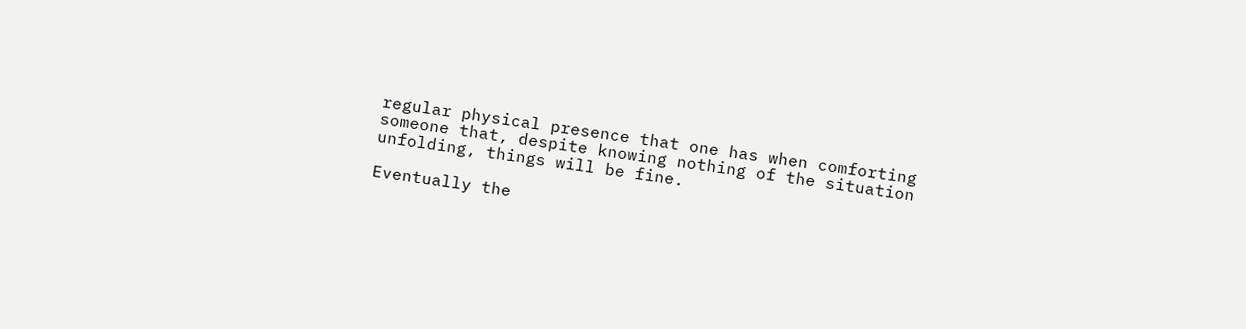regular physical presence that one has when comforting someone that, despite knowing nothing of the situation unfolding, things will be fine.

Eventually the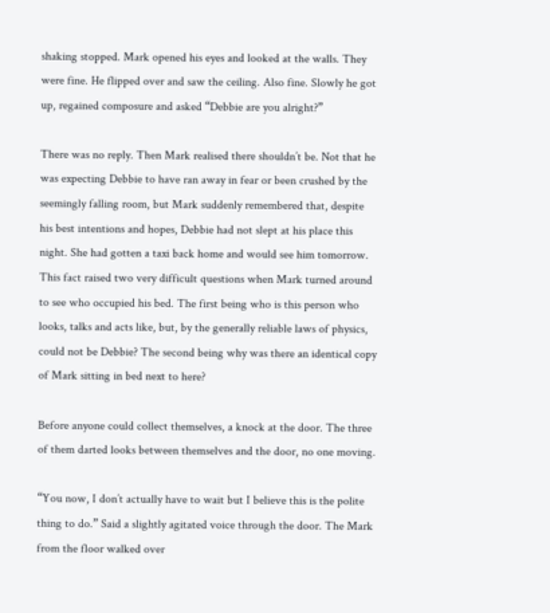shaking stopped. Mark opened his eyes and looked at the walls. They were fine. He flipped over and saw the ceiling. Also fine. Slowly he got up, regained composure and asked “Debbie are you alright?”

There was no reply. Then Mark realised there shouldn’t be. Not that he was expecting Debbie to have ran away in fear or been crushed by the seemingly falling room, but Mark suddenly remembered that, despite his best intentions and hopes, Debbie had not slept at his place this night. She had gotten a taxi back home and would see him tomorrow. This fact raised two very difficult questions when Mark turned around to see who occupied his bed. The first being who is this person who looks, talks and acts like, but, by the generally reliable laws of physics, could not be Debbie? The second being why was there an identical copy of Mark sitting in bed next to here?

Before anyone could collect themselves, a knock at the door. The three of them darted looks between themselves and the door, no one moving.

“You now, I don’t actually have to wait but I believe this is the polite thing to do.” Said a slightly agitated voice through the door. The Mark from the floor walked over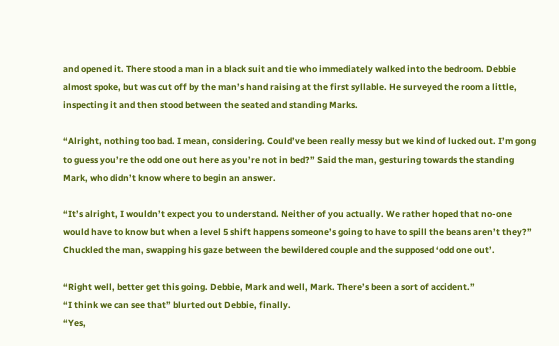and opened it. There stood a man in a black suit and tie who immediately walked into the bedroom. Debbie almost spoke, but was cut off by the man’s hand raising at the first syllable. He surveyed the room a little, inspecting it and then stood between the seated and standing Marks.

“Alright, nothing too bad. I mean, considering. Could’ve been really messy but we kind of lucked out. I’m gong to guess you’re the odd one out here as you’re not in bed?” Said the man, gesturing towards the standing Mark, who didn’t know where to begin an answer.

“It’s alright, I wouldn’t expect you to understand. Neither of you actually. We rather hoped that no-one would have to know but when a level 5 shift happens someone’s going to have to spill the beans aren’t they?” Chuckled the man, swapping his gaze between the bewildered couple and the supposed ‘odd one out’.

“Right well, better get this going. Debbie, Mark and well, Mark. There’s been a sort of accident.”
“I think we can see that” blurted out Debbie, finally.
“Yes,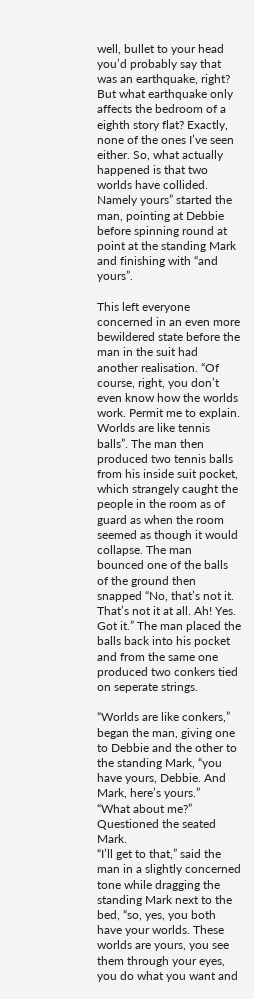well, bullet to your head you’d probably say that was an earthquake, right? But what earthquake only affects the bedroom of a eighth story flat? Exactly, none of the ones I’ve seen either. So, what actually happened is that two worlds have collided. Namely yours” started the man, pointing at Debbie before spinning round at point at the standing Mark and finishing with “and yours”.

This left everyone concerned in an even more bewildered state before the man in the suit had another realisation. “Of course, right, you don’t even know how the worlds work. Permit me to explain. Worlds are like tennis balls”. The man then produced two tennis balls from his inside suit pocket, which strangely caught the people in the room as of guard as when the room seemed as though it would collapse. The man bounced one of the balls of the ground then snapped “No, that’s not it. That’s not it at all. Ah! Yes. Got it.” The man placed the balls back into his pocket and from the same one produced two conkers tied on seperate strings.

“Worlds are like conkers,” began the man, giving one to Debbie and the other to the standing Mark, “you have yours, Debbie. And Mark, here’s yours.”
“What about me?” Questioned the seated Mark.
“I’ll get to that,” said the man in a slightly concerned tone while dragging the standing Mark next to the bed, “so, yes, you both have your worlds. These worlds are yours, you see them through your eyes, you do what you want and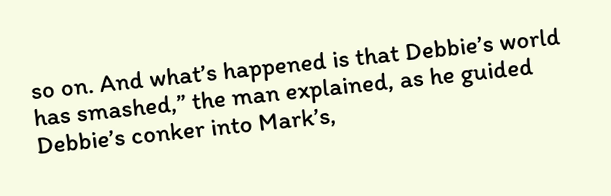so on. And what’s happened is that Debbie’s world has smashed,” the man explained, as he guided Debbie’s conker into Mark’s,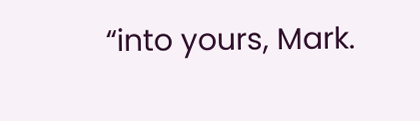“into yours, Mark.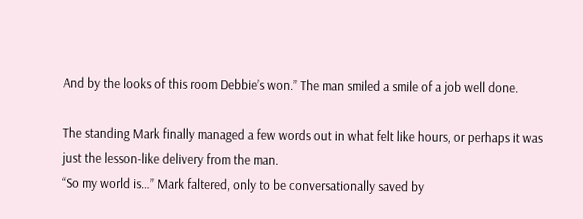And by the looks of this room Debbie’s won.” The man smiled a smile of a job well done.

The standing Mark finally managed a few words out in what felt like hours, or perhaps it was just the lesson-like delivery from the man.
“So my world is…” Mark faltered, only to be conversationally saved by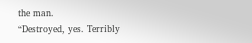the man.
“Destroyed, yes. Terribly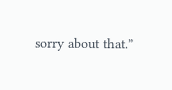sorry about that.”